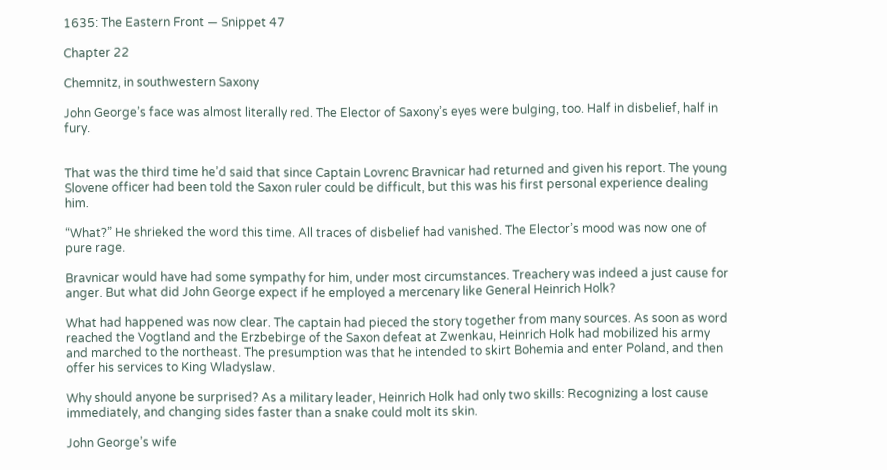1635: The Eastern Front — Snippet 47

Chapter 22

Chemnitz, in southwestern Saxony

John George’s face was almost literally red. The Elector of Saxony’s eyes were bulging, too. Half in disbelief, half in fury.


That was the third time he’d said that since Captain Lovrenc Bravnicar had returned and given his report. The young Slovene officer had been told the Saxon ruler could be difficult, but this was his first personal experience dealing him.

“What?” He shrieked the word this time. All traces of disbelief had vanished. The Elector’s mood was now one of pure rage.

Bravnicar would have had some sympathy for him, under most circumstances. Treachery was indeed a just cause for anger. But what did John George expect if he employed a mercenary like General Heinrich Holk?

What had happened was now clear. The captain had pieced the story together from many sources. As soon as word reached the Vogtland and the Erzbebirge of the Saxon defeat at Zwenkau, Heinrich Holk had mobilized his army and marched to the northeast. The presumption was that he intended to skirt Bohemia and enter Poland, and then offer his services to King Wladyslaw.

Why should anyone be surprised? As a military leader, Heinrich Holk had only two skills: Recognizing a lost cause immediately, and changing sides faster than a snake could molt its skin.

John George’s wife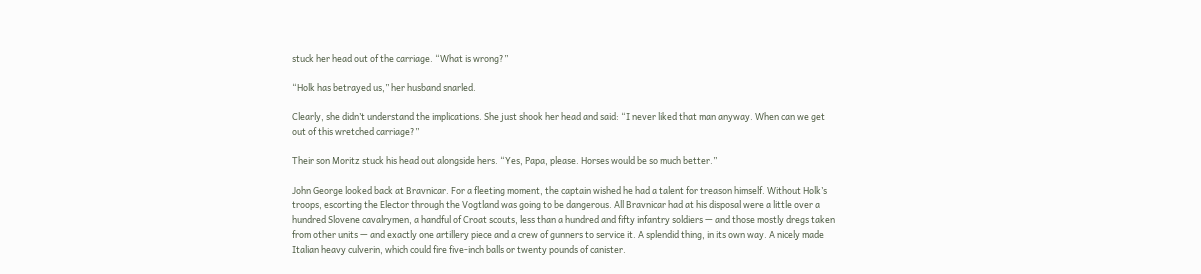stuck her head out of the carriage. “What is wrong?”

“Holk has betrayed us,” her husband snarled.

Clearly, she didn’t understand the implications. She just shook her head and said: “I never liked that man anyway. When can we get out of this wretched carriage?”

Their son Moritz stuck his head out alongside hers. “Yes, Papa, please. Horses would be so much better.”

John George looked back at Bravnicar. For a fleeting moment, the captain wished he had a talent for treason himself. Without Holk’s troops, escorting the Elector through the Vogtland was going to be dangerous. All Bravnicar had at his disposal were a little over a hundred Slovene cavalrymen, a handful of Croat scouts, less than a hundred and fifty infantry soldiers — and those mostly dregs taken from other units — and exactly one artillery piece and a crew of gunners to service it. A splendid thing, in its own way. A nicely made Italian heavy culverin, which could fire five-inch balls or twenty pounds of canister.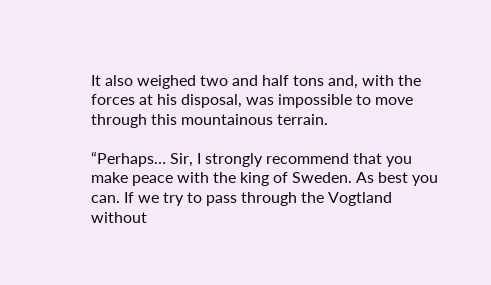It also weighed two and half tons and, with the forces at his disposal, was impossible to move through this mountainous terrain.

“Perhaps… Sir, I strongly recommend that you make peace with the king of Sweden. As best you can. If we try to pass through the Vogtland without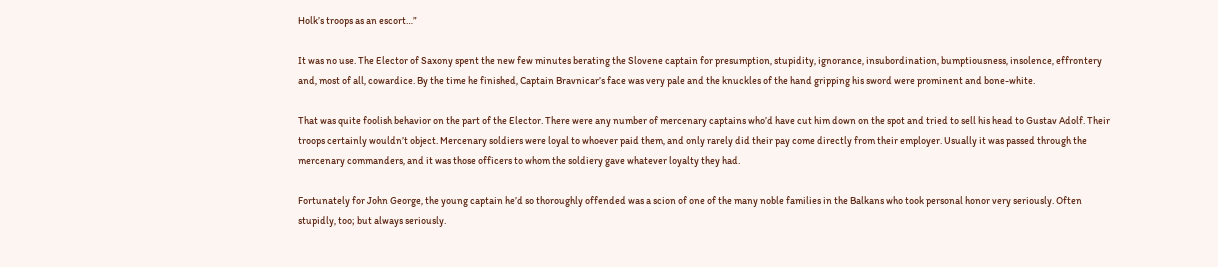Holk’s troops as an escort…”

It was no use. The Elector of Saxony spent the new few minutes berating the Slovene captain for presumption, stupidity, ignorance, insubordination, bumptiousness, insolence, effrontery and, most of all, cowardice. By the time he finished, Captain Bravnicar’s face was very pale and the knuckles of the hand gripping his sword were prominent and bone-white.

That was quite foolish behavior on the part of the Elector. There were any number of mercenary captains who’d have cut him down on the spot and tried to sell his head to Gustav Adolf. Their troops certainly wouldn’t object. Mercenary soldiers were loyal to whoever paid them, and only rarely did their pay come directly from their employer. Usually it was passed through the mercenary commanders, and it was those officers to whom the soldiery gave whatever loyalty they had.

Fortunately for John George, the young captain he’d so thoroughly offended was a scion of one of the many noble families in the Balkans who took personal honor very seriously. Often stupidly, too; but always seriously.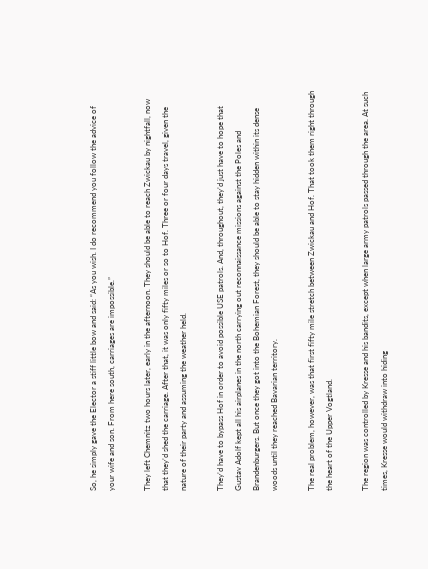So, he simply gave the Elector a stiff little bow and said: “As you wish. I do recommend you follow the advice of your wife and son. From here south, carriages are impossible.”

They left Chemnitz two hours later, early in the afternoon. They should be able to reach Zwickau by nightfall, now that they’d shed the carriage. After that, it was only fifty miles or so to Hof. Three or four days travel, given the nature of their party and assuming the weather held.

They’d have to bypass Hof in order to avoid possible USE patrols. And, throughout, they’d just have to hope that Gustav Adolf kept all his airplanes in the north carrying out reconnaissance missions against the Poles and Brandenburgers. But once they got into the Bohemian Forest, they should be able to stay hidden within its dense woods until they reached Bavarian territory.

The real problem, however, was that first fifty mile stretch between Zwickau and Hof. That took them right through the heart of the Upper Vogtland.

The region was controlled by Kresse and his bandits, except when large army patrols passed through the area. At such times, Kresse would withdraw into hiding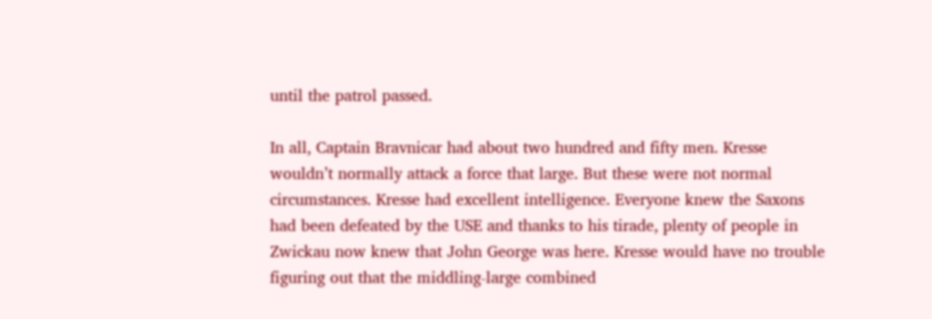until the patrol passed.

In all, Captain Bravnicar had about two hundred and fifty men. Kresse wouldn’t normally attack a force that large. But these were not normal circumstances. Kresse had excellent intelligence. Everyone knew the Saxons had been defeated by the USE and thanks to his tirade, plenty of people in Zwickau now knew that John George was here. Kresse would have no trouble figuring out that the middling-large combined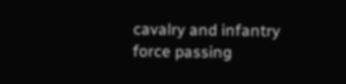cavalry and infantry force passing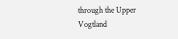through the Upper Vogtland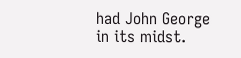had John George in its midst.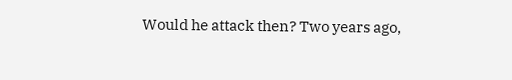Would he attack then? Two years ago,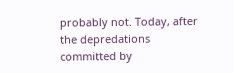probably not. Today, after the depredations committed by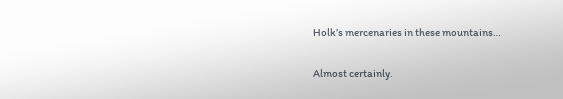Holk’s mercenaries in these mountains…

Almost certainly.